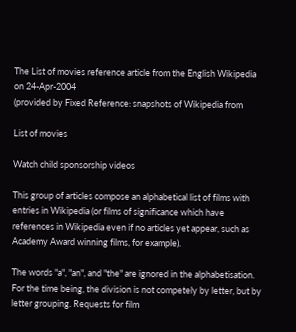The List of movies reference article from the English Wikipedia on 24-Apr-2004
(provided by Fixed Reference: snapshots of Wikipedia from

List of movies

Watch child sponsorship videos

This group of articles compose an alphabetical list of films with entries in Wikipedia (or films of significance which have references in Wikipedia even if no articles yet appear, such as Academy Award winning films, for example).

The words "a", "an", and "the" are ignored in the alphabetisation. For the time being, the division is not competely by letter, but by letter grouping. Requests for film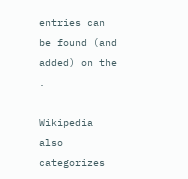entries can be found (and added) on the .

Wikipedia also categorizes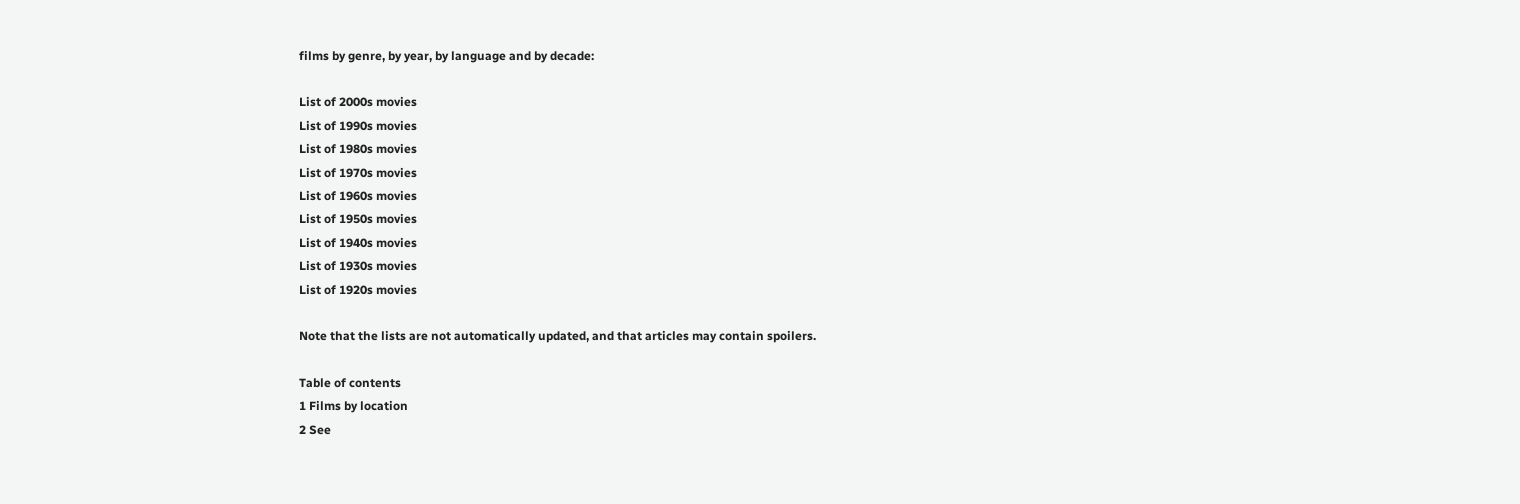films by genre, by year, by language and by decade:

List of 2000s movies
List of 1990s movies
List of 1980s movies
List of 1970s movies
List of 1960s movies
List of 1950s movies
List of 1940s movies
List of 1930s movies
List of 1920s movies

Note that the lists are not automatically updated, and that articles may contain spoilers.

Table of contents
1 Films by location
2 See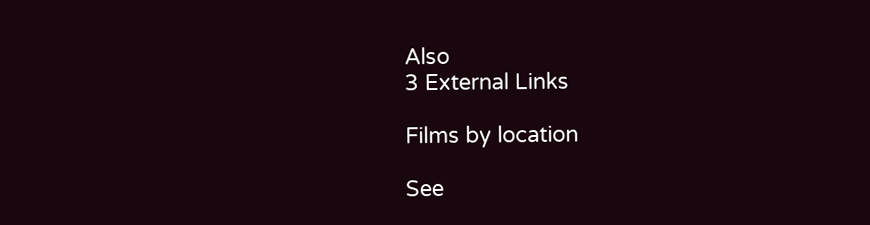Also
3 External Links

Films by location

See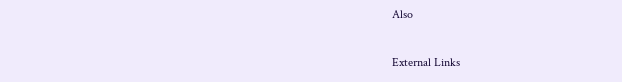Also

External Links